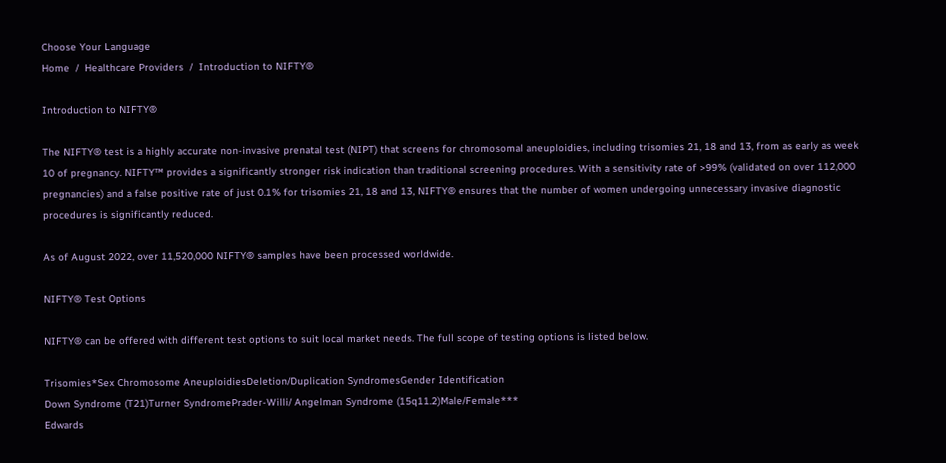Choose Your Language
Home  /  Healthcare Providers  /  Introduction to NIFTY®

Introduction to NIFTY®

The NIFTY® test is a highly accurate non-invasive prenatal test (NIPT) that screens for chromosomal aneuploidies, including trisomies 21, 18 and 13, from as early as week 10 of pregnancy. NIFTY™ provides a significantly stronger risk indication than traditional screening procedures. With a sensitivity rate of >99% (validated on over 112,000 pregnancies) and a false positive rate of just 0.1% for trisomies 21, 18 and 13, NIFTY® ensures that the number of women undergoing unnecessary invasive diagnostic procedures is significantly reduced.

As of August 2022, over 11,520,000 NIFTY® samples have been processed worldwide.

NIFTY® Test Options

NIFTY® can be offered with different test options to suit local market needs. The full scope of testing options is listed below.

Trisomies*Sex Chromosome AneuploidiesDeletion/Duplication SyndromesGender Identification
Down Syndrome (T21)Turner SyndromePrader-Willi/ Angelman Syndrome (15q11.2)Male/Female***
Edwards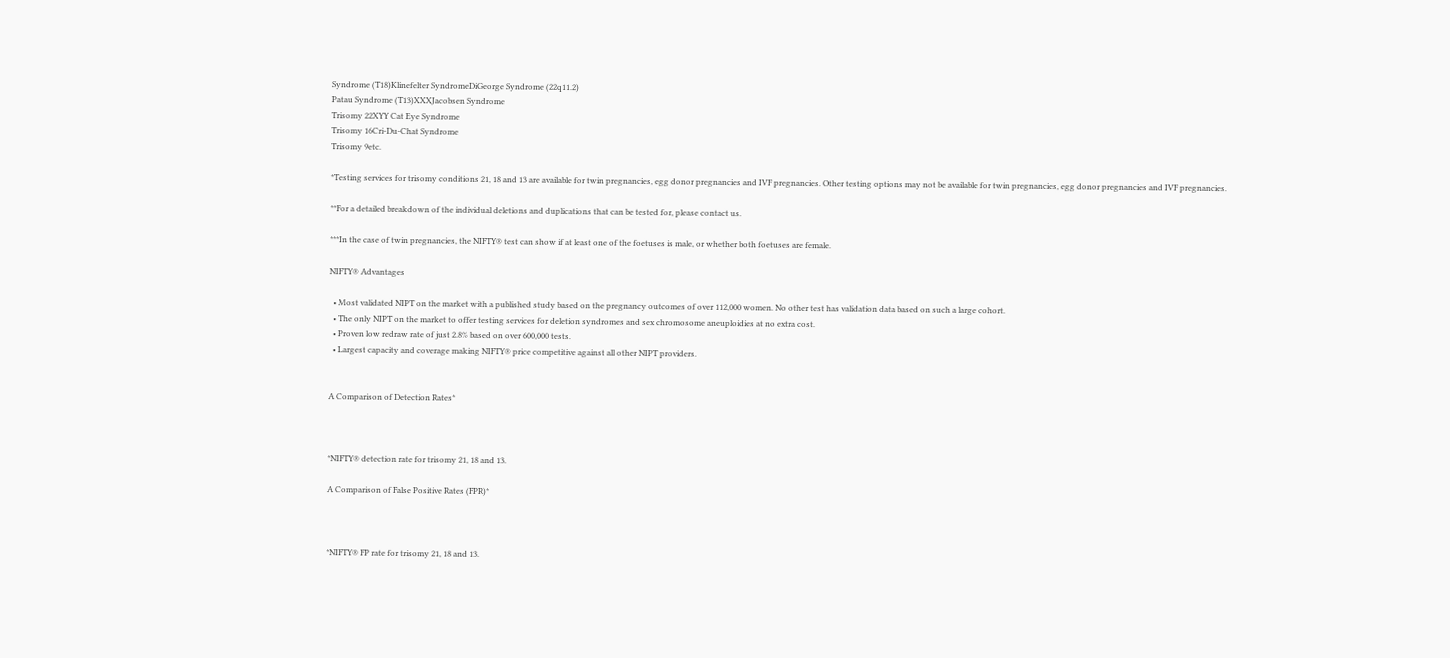Syndrome (T18)Klinefelter SyndromeDiGeorge Syndrome (22q11.2)
Patau Syndrome (T13)XXXJacobsen Syndrome
Trisomy 22XYY Cat Eye Syndrome
Trisomy 16Cri-Du-Chat Syndrome
Trisomy 9etc.

*Testing services for trisomy conditions 21, 18 and 13 are available for twin pregnancies, egg donor pregnancies and IVF pregnancies. Other testing options may not be available for twin pregnancies, egg donor pregnancies and IVF pregnancies.

**For a detailed breakdown of the individual deletions and duplications that can be tested for, please contact us.

***In the case of twin pregnancies, the NIFTY® test can show if at least one of the foetuses is male, or whether both foetuses are female.

NIFTY® Advantages

  • Most validated NIPT on the market with a published study based on the pregnancy outcomes of over 112,000 women. No other test has validation data based on such a large cohort.
  • The only NIPT on the market to offer testing services for deletion syndromes and sex chromosome aneuploidies at no extra cost.
  • Proven low redraw rate of just 2.8% based on over 600,000 tests.
  • Largest capacity and coverage making NIFTY® price competitive against all other NIPT providers.


A Comparison of Detection Rates*



*NIFTY® detection rate for trisomy 21, 18 and 13.

A Comparison of False Positive Rates (FPR)*



*NIFTY® FP rate for trisomy 21, 18 and 13.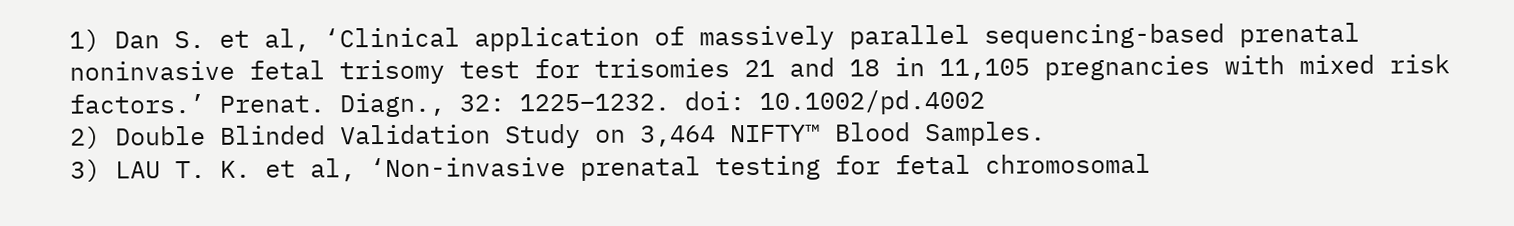1) Dan S. et al, ‘Clinical application of massively parallel sequencing-based prenatal noninvasive fetal trisomy test for trisomies 21 and 18 in 11,105 pregnancies with mixed risk factors.’ Prenat. Diagn., 32: 1225–1232. doi: 10.1002/pd.4002
2) Double Blinded Validation Study on 3,464 NIFTY™ Blood Samples.
3) LAU T. K. et al, ‘Non-invasive prenatal testing for fetal chromosomal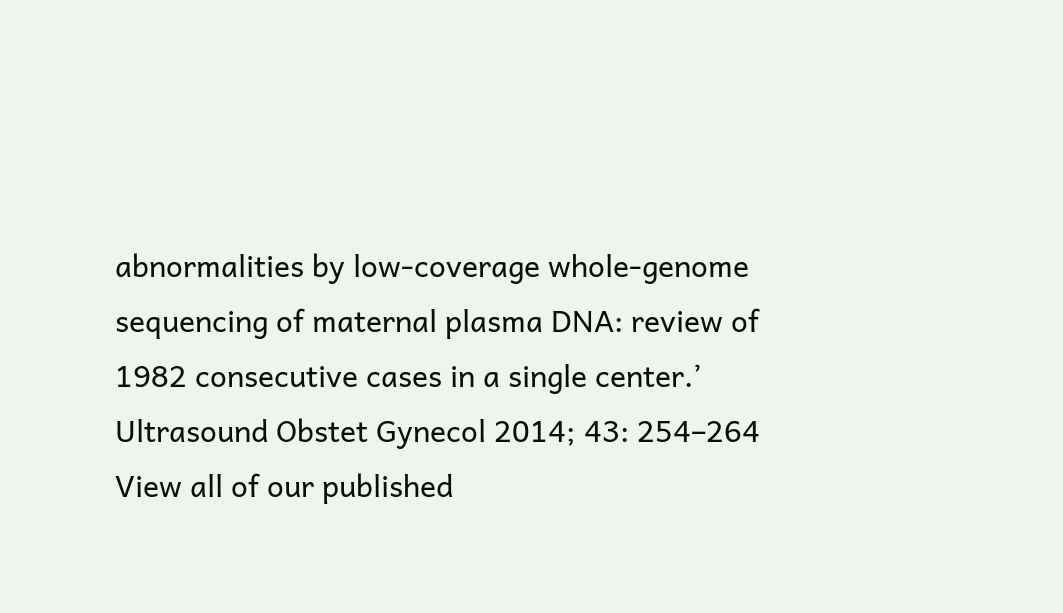abnormalities by low-coverage whole-genome sequencing of maternal plasma DNA: review of 1982 consecutive cases in a single center.’ Ultrasound Obstet Gynecol 2014; 43: 254–264
View all of our published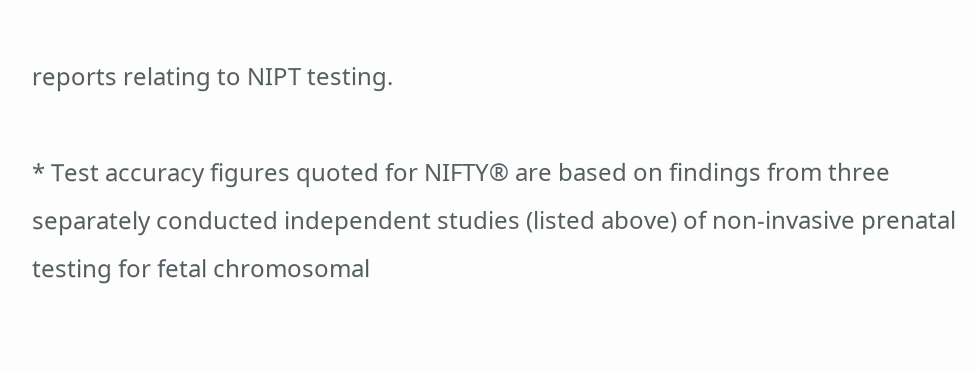reports relating to NIPT testing.

* Test accuracy figures quoted for NIFTY® are based on findings from three separately conducted independent studies (listed above) of non-invasive prenatal testing for fetal chromosomal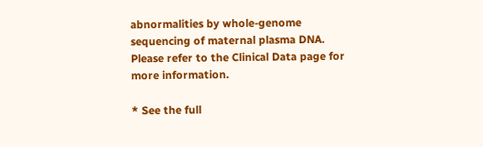abnormalities by whole-genome sequencing of maternal plasma DNA. Please refer to the Clinical Data page for more information.

* See the full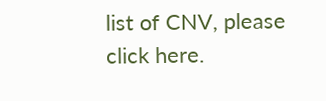list of CNV, please click here.